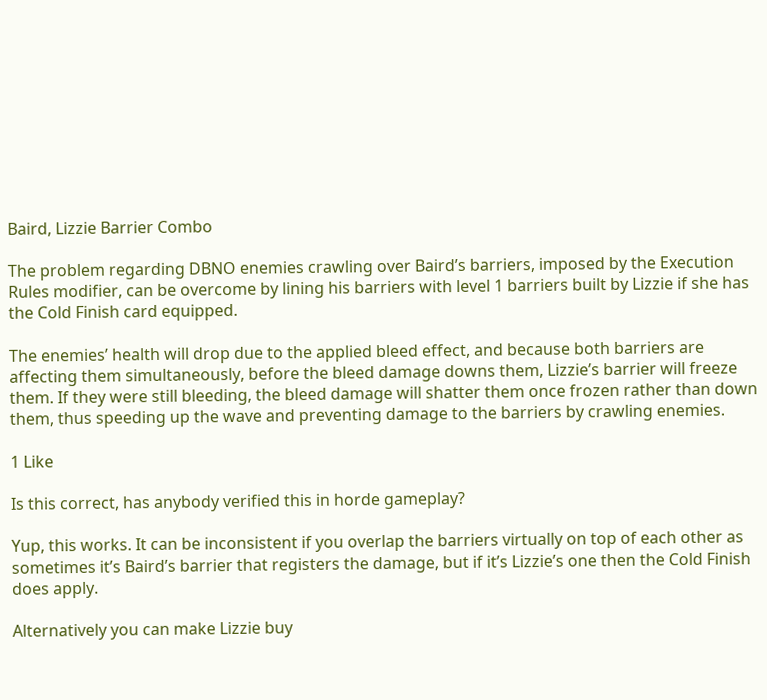Baird, Lizzie Barrier Combo

The problem regarding DBNO enemies crawling over Baird’s barriers, imposed by the Execution Rules modifier, can be overcome by lining his barriers with level 1 barriers built by Lizzie if she has the Cold Finish card equipped.

The enemies’ health will drop due to the applied bleed effect, and because both barriers are affecting them simultaneously, before the bleed damage downs them, Lizzie’s barrier will freeze them. If they were still bleeding, the bleed damage will shatter them once frozen rather than down them, thus speeding up the wave and preventing damage to the barriers by crawling enemies.

1 Like

Is this correct, has anybody verified this in horde gameplay?

Yup, this works. It can be inconsistent if you overlap the barriers virtually on top of each other as sometimes it’s Baird’s barrier that registers the damage, but if it’s Lizzie’s one then the Cold Finish does apply.

Alternatively you can make Lizzie buy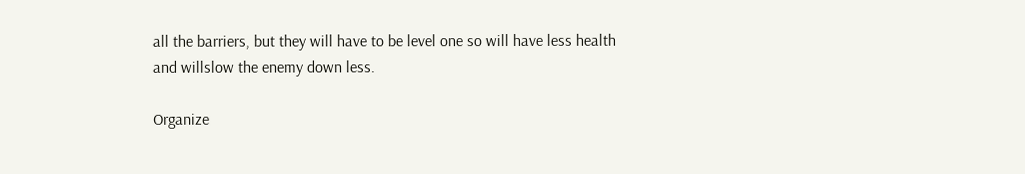all the barriers, but they will have to be level one so will have less health and willslow the enemy down less.

Organize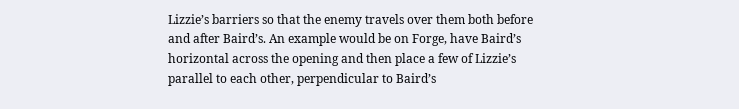Lizzie’s barriers so that the enemy travels over them both before and after Baird’s. An example would be on Forge, have Baird’s horizontal across the opening and then place a few of Lizzie’s parallel to each other, perpendicular to Baird’s